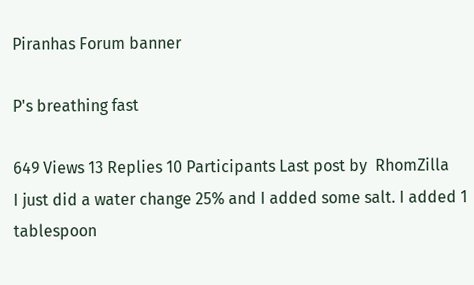Piranhas Forum banner

P's breathing fast

649 Views 13 Replies 10 Participants Last post by  RhomZilla
I just did a water change 25% and I added some salt. I added 1 tablespoon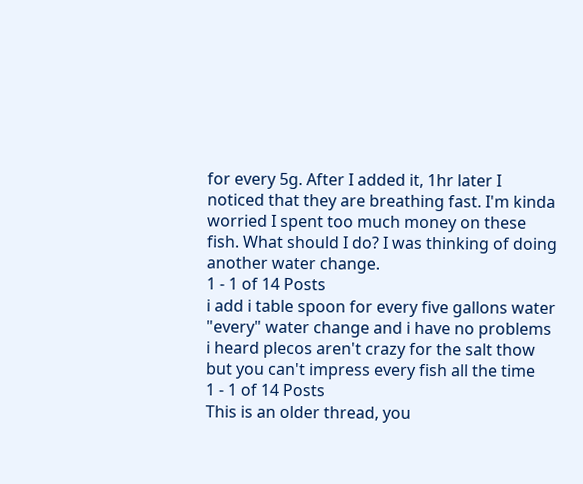for every 5g. After I added it, 1hr later I noticed that they are breathing fast. I'm kinda worried I spent too much money on these fish. What should I do? I was thinking of doing another water change.
1 - 1 of 14 Posts
i add i table spoon for every five gallons water "every" water change and i have no problems i heard plecos aren't crazy for the salt thow but you can't impress every fish all the time
1 - 1 of 14 Posts
This is an older thread, you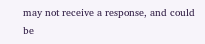may not receive a response, and could be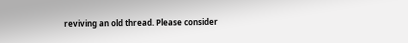reviving an old thread. Please consider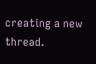creating a new thread.